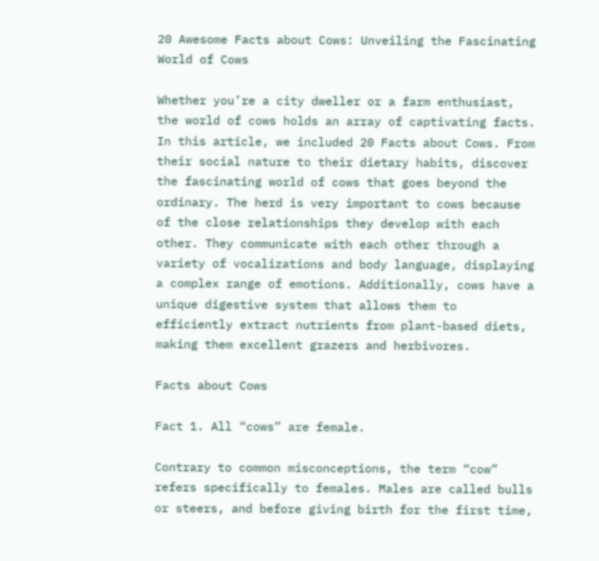20 Awesome Facts about Cows: Unveiling the Fascinating World of Cows

Whether you’re a city dweller or a farm enthusiast, the world of cows holds an array of captivating facts. In this article, we included 20 Facts about Cows. From their social nature to their dietary habits, discover the fascinating world of cows that goes beyond the ordinary. The herd is very important to cows because of the close relationships they develop with each other. They communicate with each other through a variety of vocalizations and body language, displaying a complex range of emotions. Additionally, cows have a unique digestive system that allows them to efficiently extract nutrients from plant-based diets, making them excellent grazers and herbivores.

Facts about Cows

Fact 1. All “cows” are female.

Contrary to common misconceptions, the term “cow” refers specifically to females. Males are called bulls or steers, and before giving birth for the first time,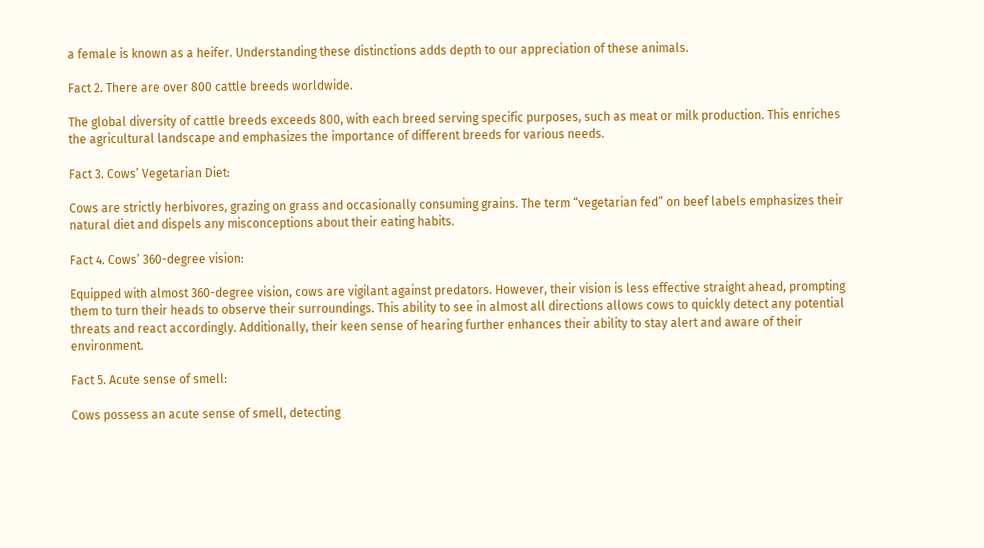a female is known as a heifer. Understanding these distinctions adds depth to our appreciation of these animals.

Fact 2. There are over 800 cattle breeds worldwide.

The global diversity of cattle breeds exceeds 800, with each breed serving specific purposes, such as meat or milk production. This enriches the agricultural landscape and emphasizes the importance of different breeds for various needs.

Fact 3. Cows’ Vegetarian Diet:

Cows are strictly herbivores, grazing on grass and occasionally consuming grains. The term “vegetarian fed” on beef labels emphasizes their natural diet and dispels any misconceptions about their eating habits.

Fact 4. Cows’ 360-degree vision:

Equipped with almost 360-degree vision, cows are vigilant against predators. However, their vision is less effective straight ahead, prompting them to turn their heads to observe their surroundings. This ability to see in almost all directions allows cows to quickly detect any potential threats and react accordingly. Additionally, their keen sense of hearing further enhances their ability to stay alert and aware of their environment.

Fact 5. Acute sense of smell:

Cows possess an acute sense of smell, detecting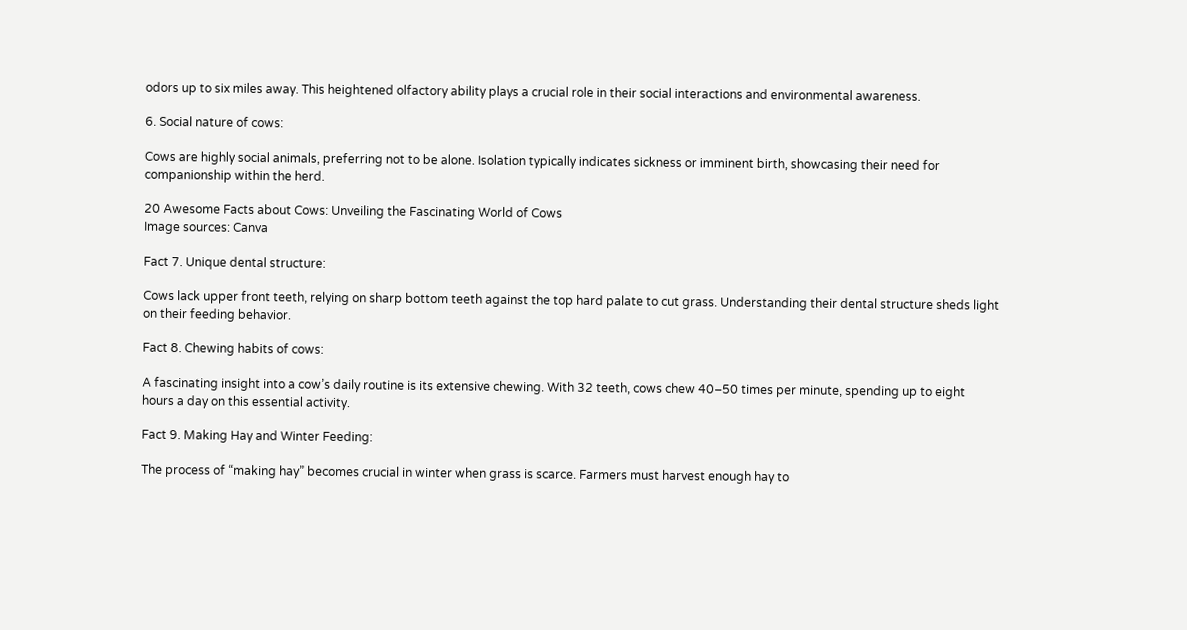odors up to six miles away. This heightened olfactory ability plays a crucial role in their social interactions and environmental awareness.

6. Social nature of cows:

Cows are highly social animals, preferring not to be alone. Isolation typically indicates sickness or imminent birth, showcasing their need for companionship within the herd.

20 Awesome Facts about Cows: Unveiling the Fascinating World of Cows
Image sources: Canva

Fact 7. Unique dental structure:

Cows lack upper front teeth, relying on sharp bottom teeth against the top hard palate to cut grass. Understanding their dental structure sheds light on their feeding behavior.

Fact 8. Chewing habits of cows:

A fascinating insight into a cow’s daily routine is its extensive chewing. With 32 teeth, cows chew 40–50 times per minute, spending up to eight hours a day on this essential activity.

Fact 9. Making Hay and Winter Feeding:

The process of “making hay” becomes crucial in winter when grass is scarce. Farmers must harvest enough hay to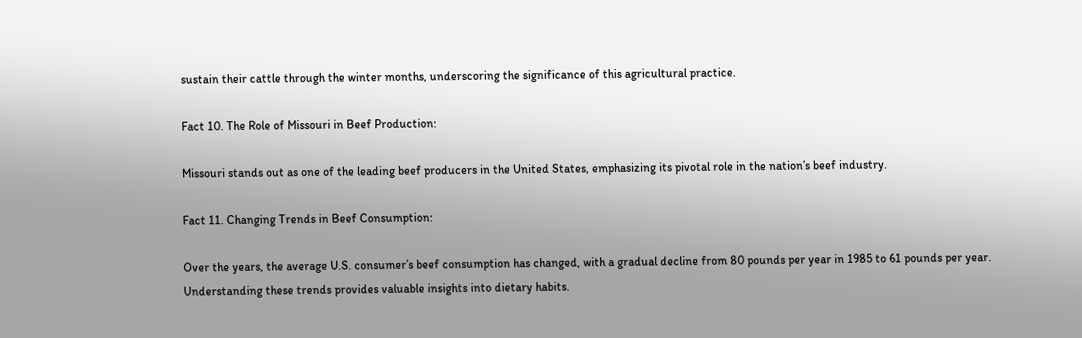sustain their cattle through the winter months, underscoring the significance of this agricultural practice.

Fact 10. The Role of Missouri in Beef Production:

Missouri stands out as one of the leading beef producers in the United States, emphasizing its pivotal role in the nation’s beef industry.

Fact 11. Changing Trends in Beef Consumption:

Over the years, the average U.S. consumer’s beef consumption has changed, with a gradual decline from 80 pounds per year in 1985 to 61 pounds per year. Understanding these trends provides valuable insights into dietary habits.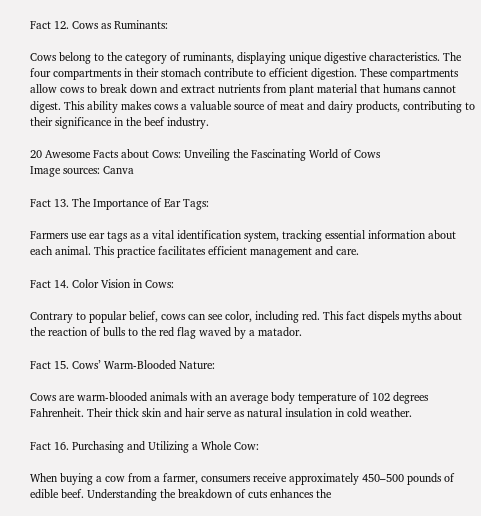Fact 12. Cows as Ruminants:

Cows belong to the category of ruminants, displaying unique digestive characteristics. The four compartments in their stomach contribute to efficient digestion. These compartments allow cows to break down and extract nutrients from plant material that humans cannot digest. This ability makes cows a valuable source of meat and dairy products, contributing to their significance in the beef industry.

20 Awesome Facts about Cows: Unveiling the Fascinating World of Cows
Image sources: Canva

Fact 13. The Importance of Ear Tags:

Farmers use ear tags as a vital identification system, tracking essential information about each animal. This practice facilitates efficient management and care.

Fact 14. Color Vision in Cows:

Contrary to popular belief, cows can see color, including red. This fact dispels myths about the reaction of bulls to the red flag waved by a matador.

Fact 15. Cows’ Warm-Blooded Nature:

Cows are warm-blooded animals with an average body temperature of 102 degrees Fahrenheit. Their thick skin and hair serve as natural insulation in cold weather.

Fact 16. Purchasing and Utilizing a Whole Cow:

When buying a cow from a farmer, consumers receive approximately 450–500 pounds of edible beef. Understanding the breakdown of cuts enhances the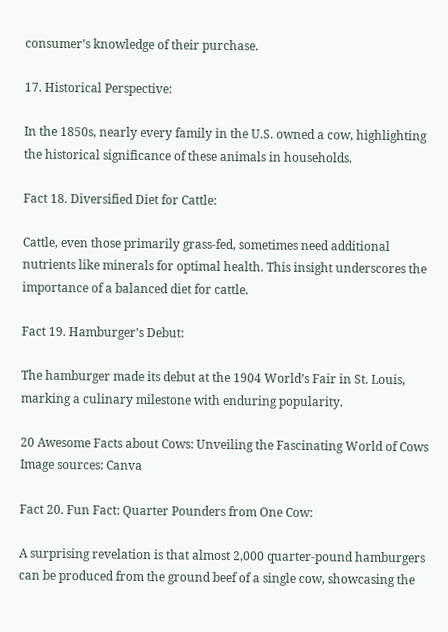consumer’s knowledge of their purchase.

17. Historical Perspective:

In the 1850s, nearly every family in the U.S. owned a cow, highlighting the historical significance of these animals in households.

Fact 18. Diversified Diet for Cattle:

Cattle, even those primarily grass-fed, sometimes need additional nutrients like minerals for optimal health. This insight underscores the importance of a balanced diet for cattle.

Fact 19. Hamburger’s Debut:

The hamburger made its debut at the 1904 World’s Fair in St. Louis, marking a culinary milestone with enduring popularity.

20 Awesome Facts about Cows: Unveiling the Fascinating World of Cows
Image sources: Canva

Fact 20. Fun Fact: Quarter Pounders from One Cow:

A surprising revelation is that almost 2,000 quarter-pound hamburgers can be produced from the ground beef of a single cow, showcasing the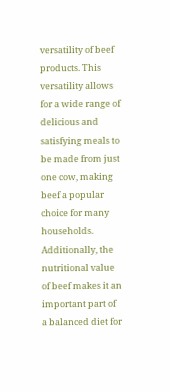versatility of beef products. This versatility allows for a wide range of delicious and satisfying meals to be made from just one cow, making beef a popular choice for many households. Additionally, the nutritional value of beef makes it an important part of a balanced diet for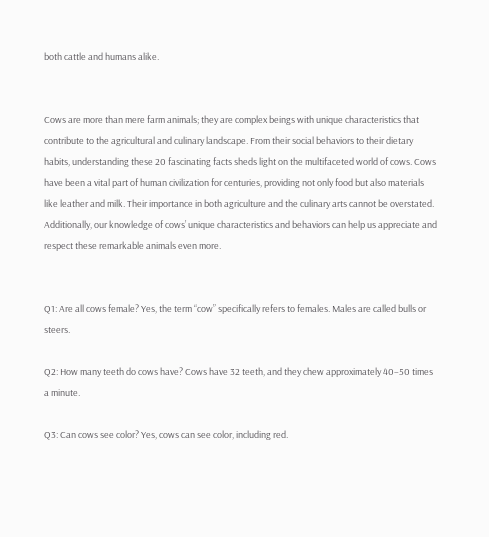both cattle and humans alike.


Cows are more than mere farm animals; they are complex beings with unique characteristics that contribute to the agricultural and culinary landscape. From their social behaviors to their dietary habits, understanding these 20 fascinating facts sheds light on the multifaceted world of cows. Cows have been a vital part of human civilization for centuries, providing not only food but also materials like leather and milk. Their importance in both agriculture and the culinary arts cannot be overstated. Additionally, our knowledge of cows’ unique characteristics and behaviors can help us appreciate and respect these remarkable animals even more.


Q1: Are all cows female? Yes, the term “cow” specifically refers to females. Males are called bulls or steers.

Q2: How many teeth do cows have? Cows have 32 teeth, and they chew approximately 40–50 times a minute.

Q3: Can cows see color? Yes, cows can see color, including red.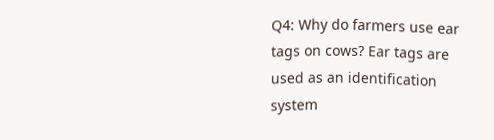Q4: Why do farmers use ear tags on cows? Ear tags are used as an identification system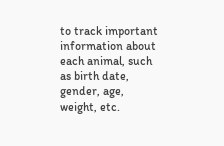to track important information about each animal, such as birth date, gender, age, weight, etc.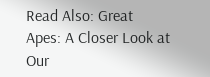Read Also: Great Apes: A Closer Look at Our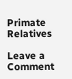Primate Relatives

Leave a Comment